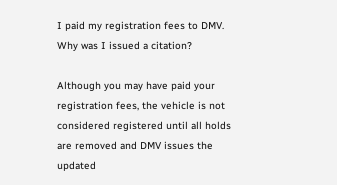I paid my registration fees to DMV. Why was I issued a citation?

Although you may have paid your registration fees, the vehicle is not considered registered until all holds are removed and DMV issues the updated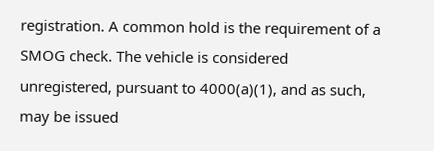registration. A common hold is the requirement of a SMOG check. The vehicle is considered unregistered, pursuant to 4000(a)(1), and as such, may be issued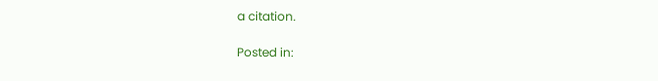a citation.

Posted in: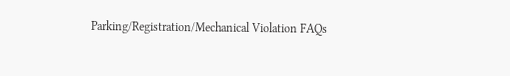Parking/Registration/Mechanical Violation FAQs